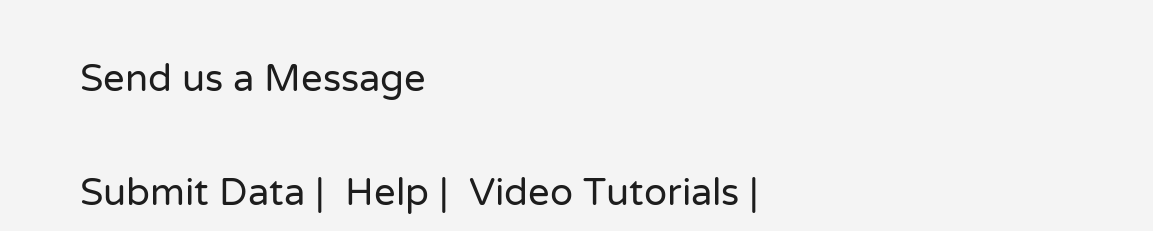Send us a Message

Submit Data |  Help |  Video Tutorials |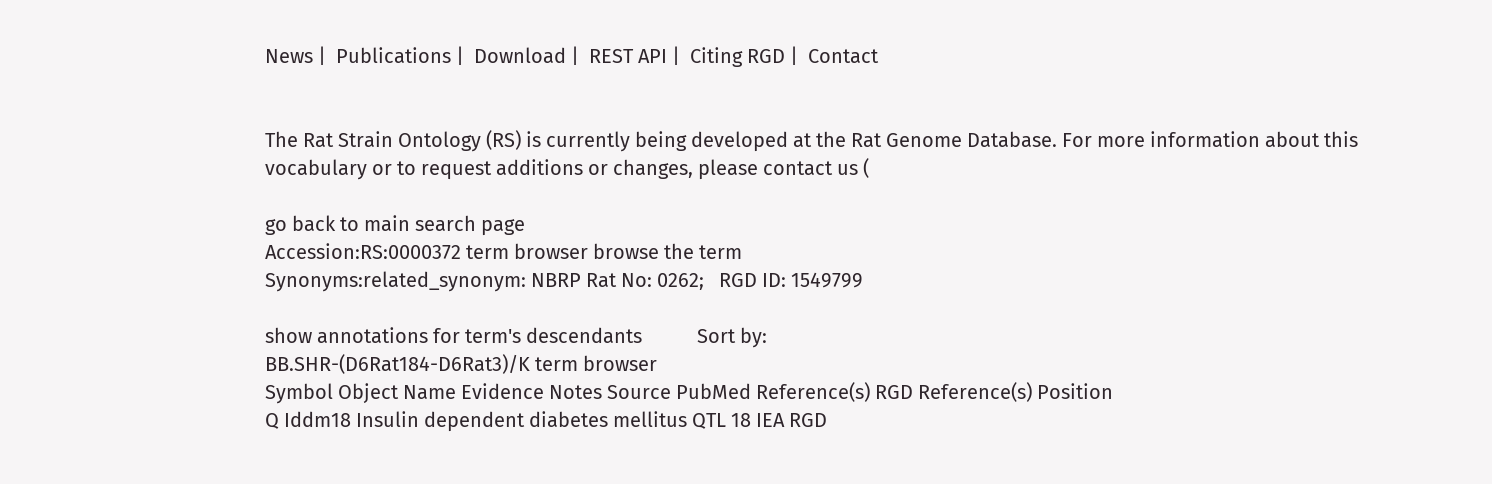News |  Publications |  Download |  REST API |  Citing RGD |  Contact


The Rat Strain Ontology (RS) is currently being developed at the Rat Genome Database. For more information about this vocabulary or to request additions or changes, please contact us (

go back to main search page
Accession:RS:0000372 term browser browse the term
Synonyms:related_synonym: NBRP Rat No: 0262;   RGD ID: 1549799

show annotations for term's descendants           Sort by:
BB.SHR-(D6Rat184-D6Rat3)/K term browser
Symbol Object Name Evidence Notes Source PubMed Reference(s) RGD Reference(s) Position
Q Iddm18 Insulin dependent diabetes mellitus QTL 18 IEA RGD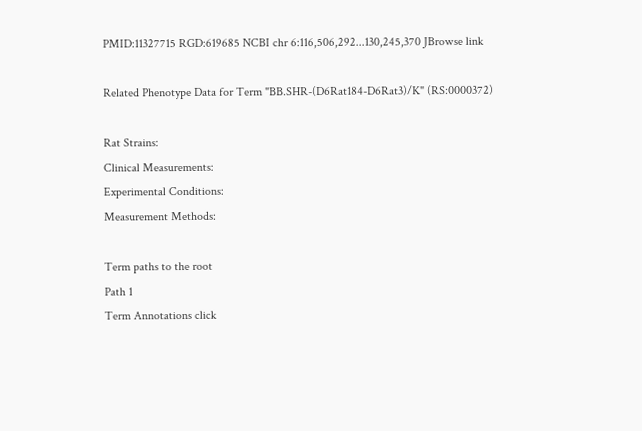PMID:11327715 RGD:619685 NCBI chr 6:116,506,292...130,245,370 JBrowse link

Related Phenotype Data for Term "BB.SHR-(D6Rat184-D6Rat3)/K" (RS:0000372)

Rat Strains:
Clinical Measurements:
Experimental Conditions:
Measurement Methods:

Term paths to the root
Path 1
Term Annotations click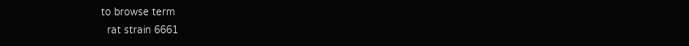to browse term
  rat strain 6661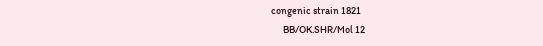congenic strain 1821
      BB/OK.SHR/Mol 12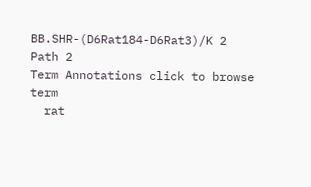BB.SHR-(D6Rat184-D6Rat3)/K 2
Path 2
Term Annotations click to browse term
  rat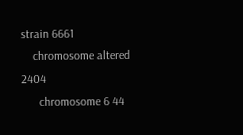strain 6661
    chromosome altered 2404
      chromosome 6 44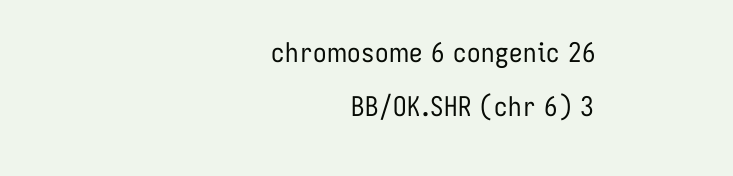chromosome 6 congenic 26
          BB/OK.SHR (chr 6) 3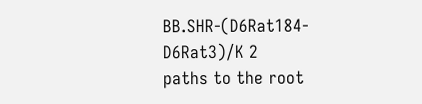BB.SHR-(D6Rat184-D6Rat3)/K 2
paths to the root